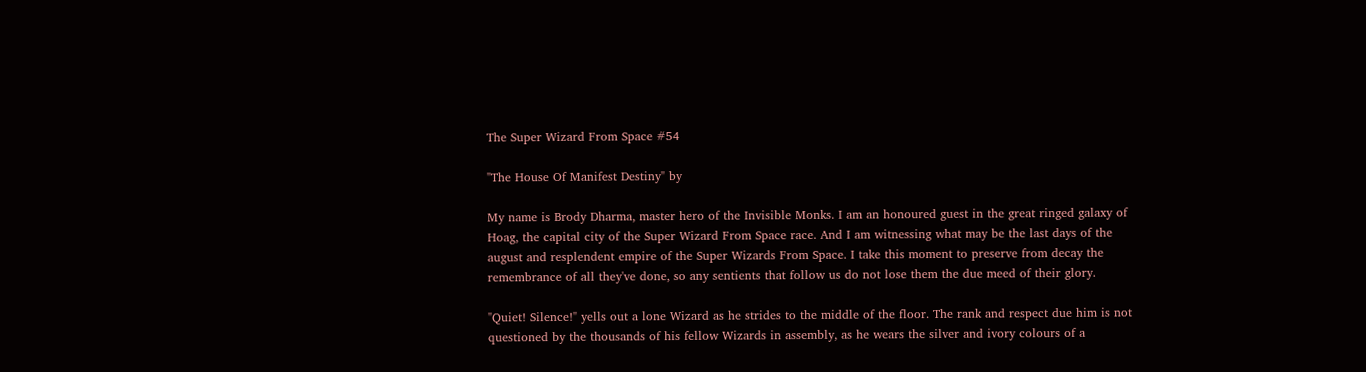The Super Wizard From Space #54

"The House Of Manifest Destiny" by

My name is Brody Dharma, master hero of the Invisible Monks. I am an honoured guest in the great ringed galaxy of Hoag, the capital city of the Super Wizard From Space race. And I am witnessing what may be the last days of the august and resplendent empire of the Super Wizards From Space. I take this moment to preserve from decay the remembrance of all they've done, so any sentients that follow us do not lose them the due meed of their glory.

"Quiet! Silence!" yells out a lone Wizard as he strides to the middle of the floor. The rank and respect due him is not questioned by the thousands of his fellow Wizards in assembly, as he wears the silver and ivory colours of a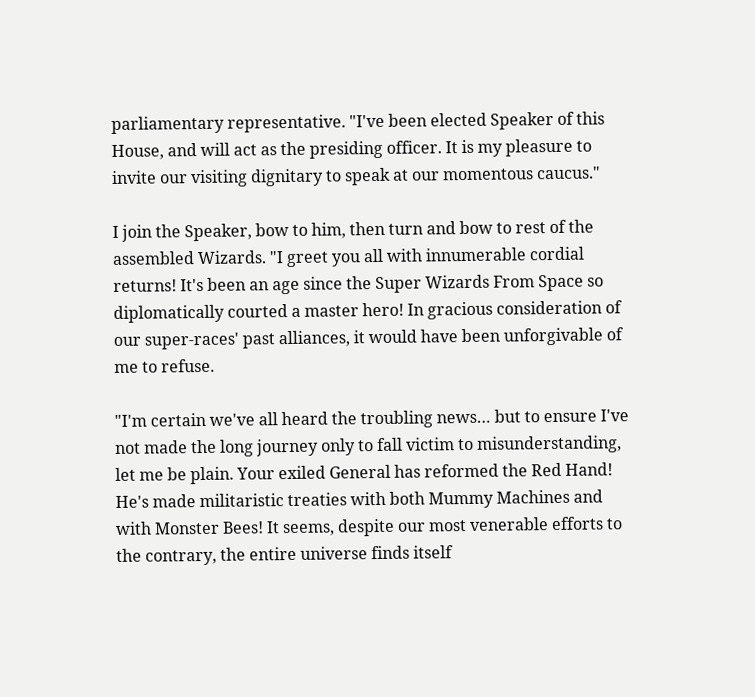parliamentary representative. "I've been elected Speaker of this House, and will act as the presiding officer. It is my pleasure to invite our visiting dignitary to speak at our momentous caucus."

I join the Speaker, bow to him, then turn and bow to rest of the assembled Wizards. "I greet you all with innumerable cordial returns! It's been an age since the Super Wizards From Space so diplomatically courted a master hero! In gracious consideration of our super-races' past alliances, it would have been unforgivable of me to refuse.

"I'm certain we've all heard the troubling news… but to ensure I've not made the long journey only to fall victim to misunderstanding, let me be plain. Your exiled General has reformed the Red Hand! He's made militaristic treaties with both Mummy Machines and with Monster Bees! It seems, despite our most venerable efforts to the contrary, the entire universe finds itself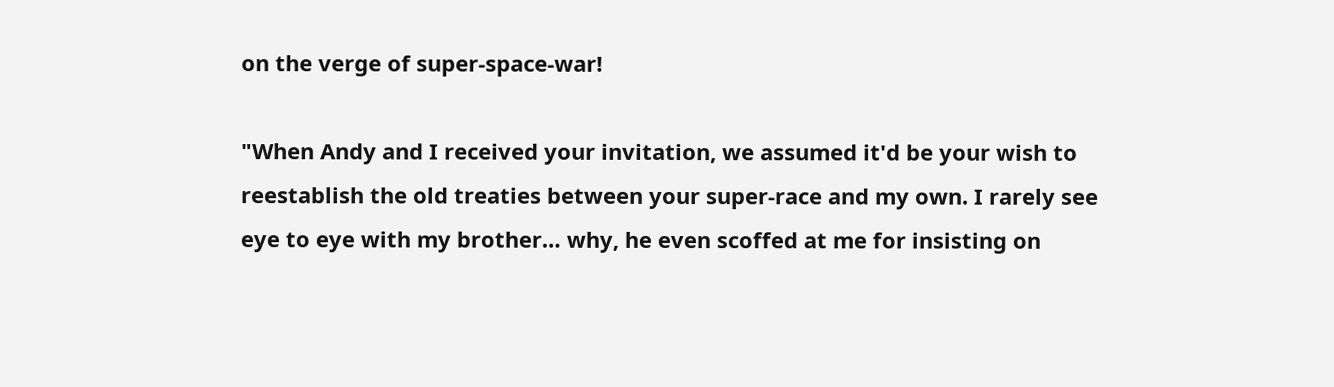on the verge of super-space-war!

"When Andy and I received your invitation, we assumed it'd be your wish to reestablish the old treaties between your super-race and my own. I rarely see eye to eye with my brother… why, he even scoffed at me for insisting on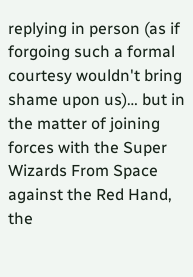replying in person (as if forgoing such a formal courtesy wouldn't bring shame upon us)… but in the matter of joining forces with the Super Wizards From Space against the Red Hand, the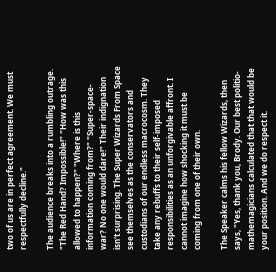two of us are in perfect agreement. We must respectfully decline."

The audience breaks into a rumbling outrage. "The Red Hand? Impossible!" "How was this allowed to happen?" "Where is this information coming from?" "Super-space-war? No one would dare!" Their indignation isn't surprising. The Super Wizards From Space see themselves as the conservators and custodians of our endless macrocosm. They take any rebuffs to their self-imposed responsibilities as an unforgivable affront. I cannot imagine how shocking it must be coming from one of their own.

The Speaker calms his fellow Wizards, then says, "Yes, thank you, Brody. Our best politio-mathemagicians calculated that that would be your position. And we do respect it.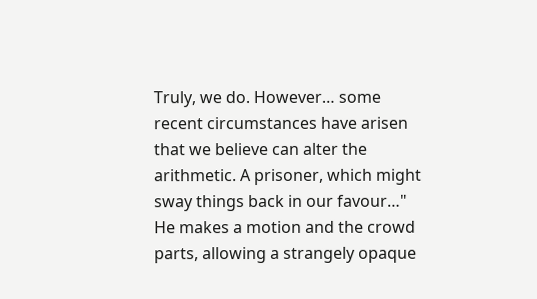Truly, we do. However… some recent circumstances have arisen that we believe can alter the arithmetic. A prisoner, which might sway things back in our favour…" He makes a motion and the crowd parts, allowing a strangely opaque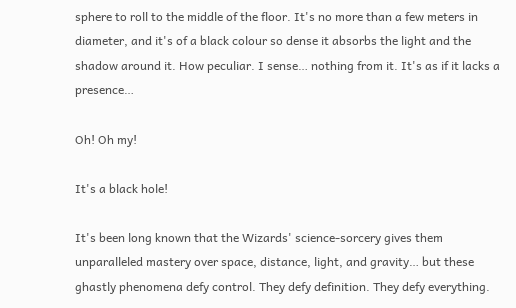sphere to roll to the middle of the floor. It's no more than a few meters in diameter, and it's of a black colour so dense it absorbs the light and the shadow around it. How peculiar. I sense… nothing from it. It's as if it lacks a presence…

Oh! Oh my!

It's a black hole!

It's been long known that the Wizards' science-sorcery gives them unparalleled mastery over space, distance, light, and gravity… but these ghastly phenomena defy control. They defy definition. They defy everything.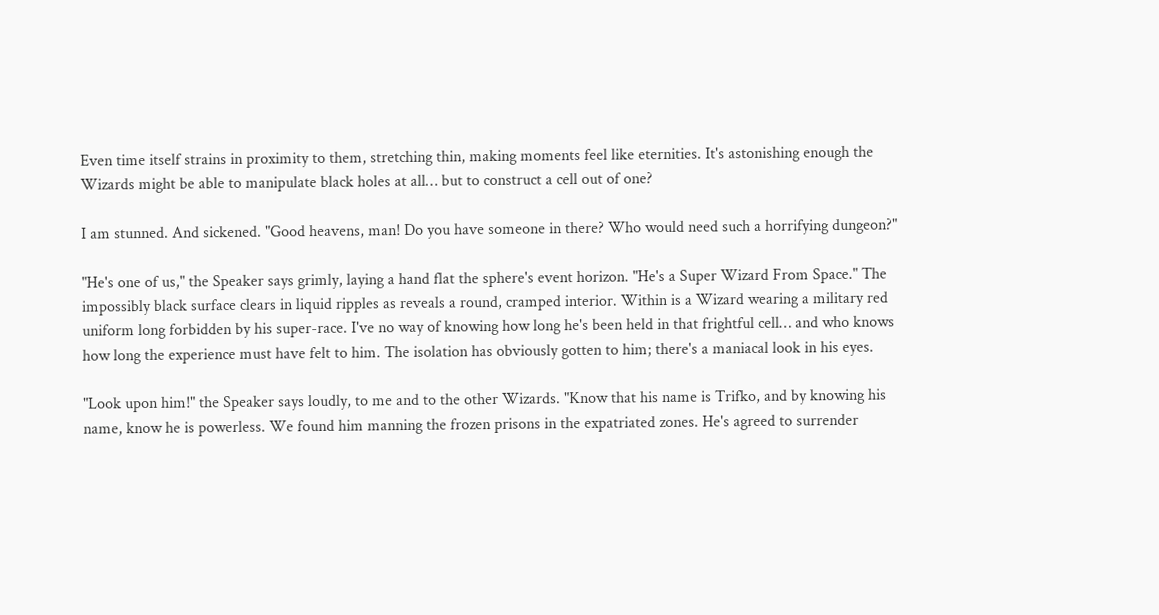Even time itself strains in proximity to them, stretching thin, making moments feel like eternities. It's astonishing enough the Wizards might be able to manipulate black holes at all… but to construct a cell out of one?

I am stunned. And sickened. "Good heavens, man! Do you have someone in there? Who would need such a horrifying dungeon?"

"He's one of us," the Speaker says grimly, laying a hand flat the sphere's event horizon. "He's a Super Wizard From Space." The impossibly black surface clears in liquid ripples as reveals a round, cramped interior. Within is a Wizard wearing a military red uniform long forbidden by his super-race. I've no way of knowing how long he's been held in that frightful cell… and who knows how long the experience must have felt to him. The isolation has obviously gotten to him; there's a maniacal look in his eyes.

"Look upon him!" the Speaker says loudly, to me and to the other Wizards. "Know that his name is Trifko, and by knowing his name, know he is powerless. We found him manning the frozen prisons in the expatriated zones. He's agreed to surrender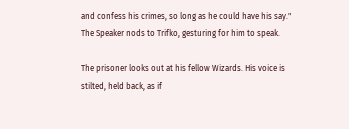and confess his crimes, so long as he could have his say." The Speaker nods to Trifko, gesturing for him to speak.

The prisoner looks out at his fellow Wizards. His voice is stilted, held back, as if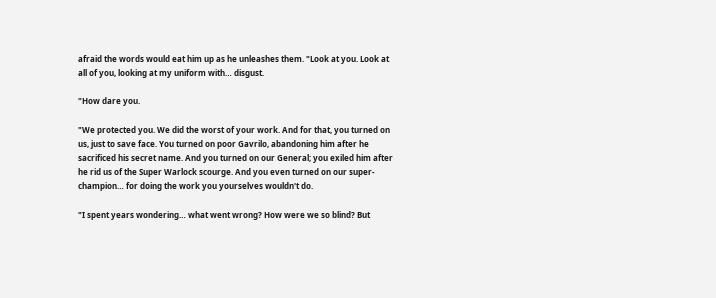afraid the words would eat him up as he unleashes them. "Look at you. Look at all of you, looking at my uniform with… disgust.

"How dare you.

"We protected you. We did the worst of your work. And for that, you turned on us, just to save face. You turned on poor Gavrilo, abandoning him after he sacrificed his secret name. And you turned on our General; you exiled him after he rid us of the Super Warlock scourge. And you even turned on our super-champion… for doing the work you yourselves wouldn't do.

"I spent years wondering… what went wrong? How were we so blind? But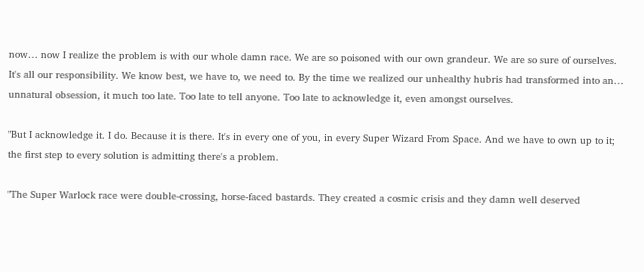now… now I realize the problem is with our whole damn race. We are so poisoned with our own grandeur. We are so sure of ourselves. It's all our responsibility. We know best, we have to, we need to. By the time we realized our unhealthy hubris had transformed into an… unnatural obsession, it much too late. Too late to tell anyone. Too late to acknowledge it, even amongst ourselves.

"But I acknowledge it. I do. Because it is there. It's in every one of you, in every Super Wizard From Space. And we have to own up to it; the first step to every solution is admitting there's a problem.

"The Super Warlock race were double-crossing, horse-faced bastards. They created a cosmic crisis and they damn well deserved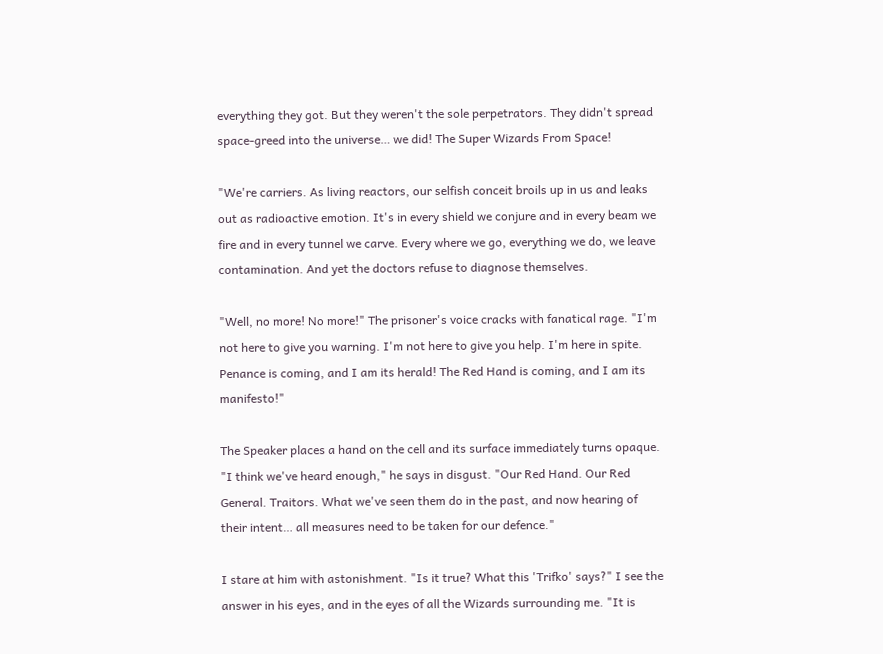everything they got. But they weren't the sole perpetrators. They didn't spread space-greed into the universe… we did! The Super Wizards From Space!

"We're carriers. As living reactors, our selfish conceit broils up in us and leaks out as radioactive emotion. It's in every shield we conjure and in every beam we fire and in every tunnel we carve. Every where we go, everything we do, we leave contamination. And yet the doctors refuse to diagnose themselves.

"Well, no more! No more!" The prisoner's voice cracks with fanatical rage. "I'm not here to give you warning. I'm not here to give you help. I'm here in spite. Penance is coming, and I am its herald! The Red Hand is coming, and I am its manifesto!"

The Speaker places a hand on the cell and its surface immediately turns opaque. "I think we've heard enough," he says in disgust. "Our Red Hand. Our Red General. Traitors. What we've seen them do in the past, and now hearing of their intent… all measures need to be taken for our defence."

I stare at him with astonishment. "Is it true? What this 'Trifko' says?" I see the answer in his eyes, and in the eyes of all the Wizards surrounding me. "It is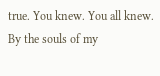true. You knew. You all knew. By the souls of my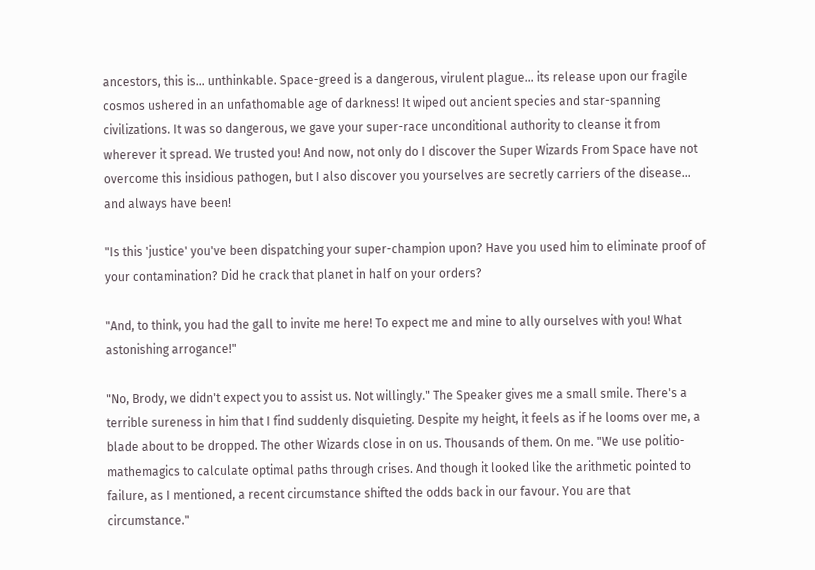ancestors, this is… unthinkable. Space-greed is a dangerous, virulent plague… its release upon our fragile cosmos ushered in an unfathomable age of darkness! It wiped out ancient species and star-spanning civilizations. It was so dangerous, we gave your super-race unconditional authority to cleanse it from wherever it spread. We trusted you! And now, not only do I discover the Super Wizards From Space have not overcome this insidious pathogen, but I also discover you yourselves are secretly carriers of the disease… and always have been!

"Is this 'justice' you've been dispatching your super-champion upon? Have you used him to eliminate proof of your contamination? Did he crack that planet in half on your orders?

"And, to think, you had the gall to invite me here! To expect me and mine to ally ourselves with you! What astonishing arrogance!"

"No, Brody, we didn't expect you to assist us. Not willingly." The Speaker gives me a small smile. There's a terrible sureness in him that I find suddenly disquieting. Despite my height, it feels as if he looms over me, a blade about to be dropped. The other Wizards close in on us. Thousands of them. On me. "We use politio-mathemagics to calculate optimal paths through crises. And though it looked like the arithmetic pointed to failure, as I mentioned, a recent circumstance shifted the odds back in our favour. You are that circumstance."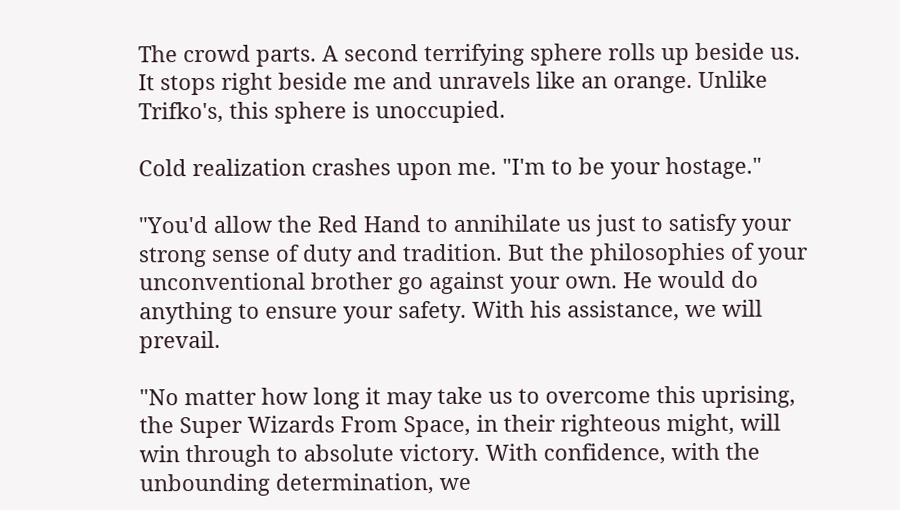The crowd parts. A second terrifying sphere rolls up beside us. It stops right beside me and unravels like an orange. Unlike Trifko's, this sphere is unoccupied.

Cold realization crashes upon me. "I'm to be your hostage."

"You'd allow the Red Hand to annihilate us just to satisfy your strong sense of duty and tradition. But the philosophies of your unconventional brother go against your own. He would do anything to ensure your safety. With his assistance, we will prevail.

"No matter how long it may take us to overcome this uprising, the Super Wizards From Space, in their righteous might, will win through to absolute victory. With confidence, with the unbounding determination, we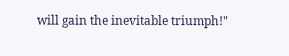will gain the inevitable triumph!"